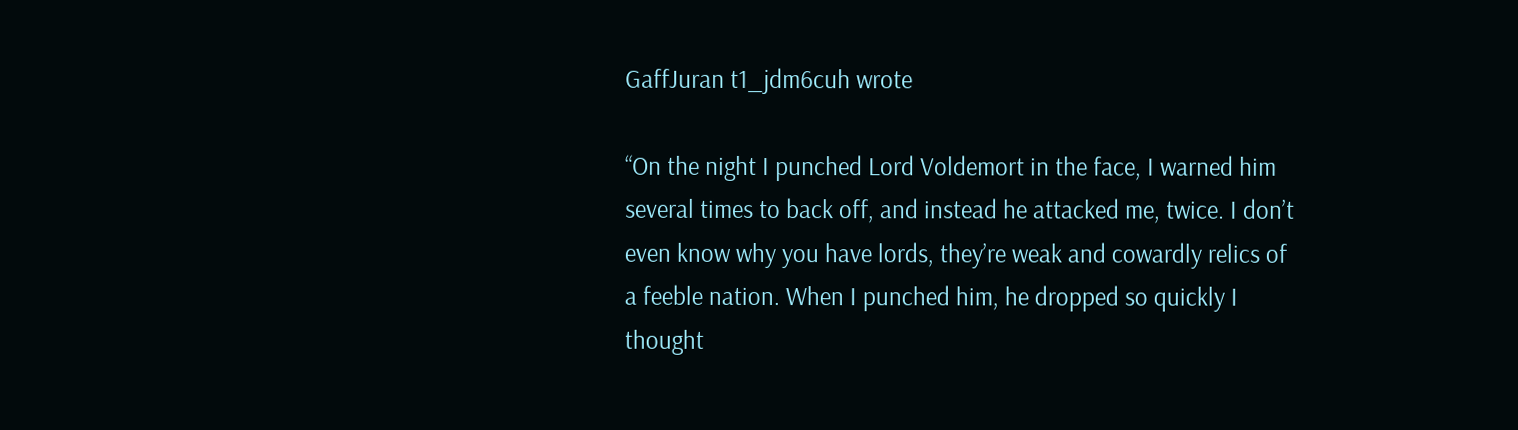GaffJuran t1_jdm6cuh wrote

“On the night I punched Lord Voldemort in the face, I warned him several times to back off, and instead he attacked me, twice. I don’t even know why you have lords, they’re weak and cowardly relics of a feeble nation. When I punched him, he dropped so quickly I thought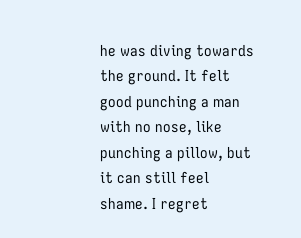he was diving towards the ground. It felt good punching a man with no nose, like punching a pillow, but it can still feel shame. I regret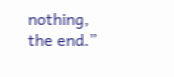nothing, the end.”